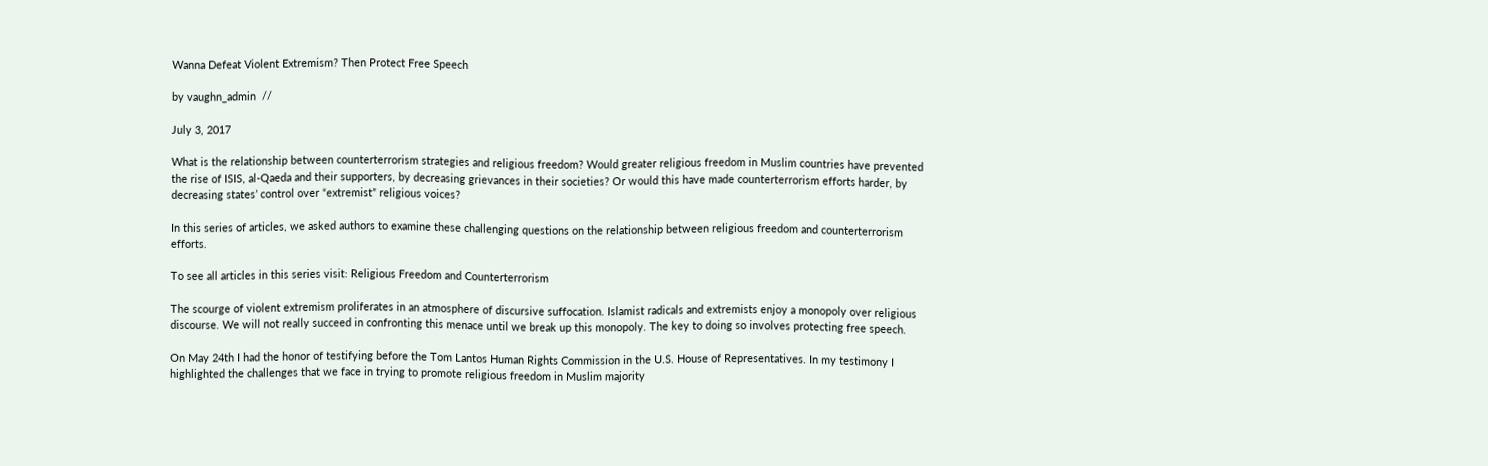Wanna Defeat Violent Extremism? Then Protect Free Speech

by vaughn_admin  //

July 3, 2017

What is the relationship between counterterrorism strategies and religious freedom? Would greater religious freedom in Muslim countries have prevented the rise of ISIS, al-Qaeda and their supporters, by decreasing grievances in their societies? Or would this have made counterterrorism efforts harder, by decreasing states’ control over “extremist” religious voices?

In this series of articles, we asked authors to examine these challenging questions on the relationship between religious freedom and counterterrorism efforts.

To see all articles in this series visit: Religious Freedom and Counterterrorism

The scourge of violent extremism proliferates in an atmosphere of discursive suffocation. Islamist radicals and extremists enjoy a monopoly over religious discourse. We will not really succeed in confronting this menace until we break up this monopoly. The key to doing so involves protecting free speech.

On May 24th I had the honor of testifying before the Tom Lantos Human Rights Commission in the U.S. House of Representatives. In my testimony I highlighted the challenges that we face in trying to promote religious freedom in Muslim majority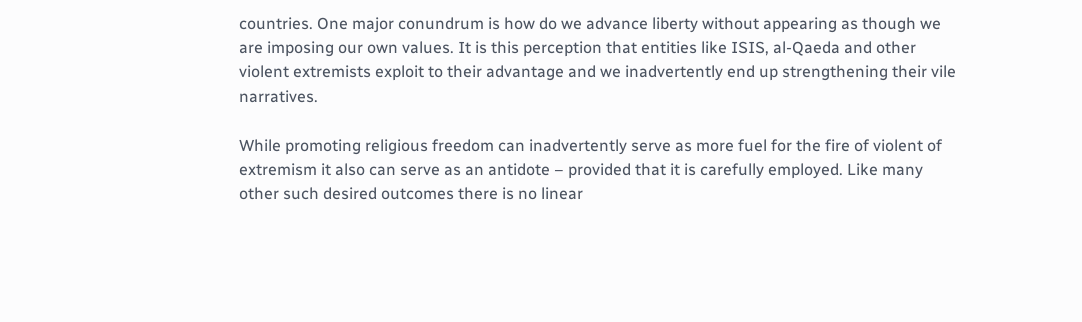countries. One major conundrum is how do we advance liberty without appearing as though we are imposing our own values. It is this perception that entities like ISIS, al-Qaeda and other violent extremists exploit to their advantage and we inadvertently end up strengthening their vile narratives.

While promoting religious freedom can inadvertently serve as more fuel for the fire of violent of extremism it also can serve as an antidote – provided that it is carefully employed. Like many other such desired outcomes there is no linear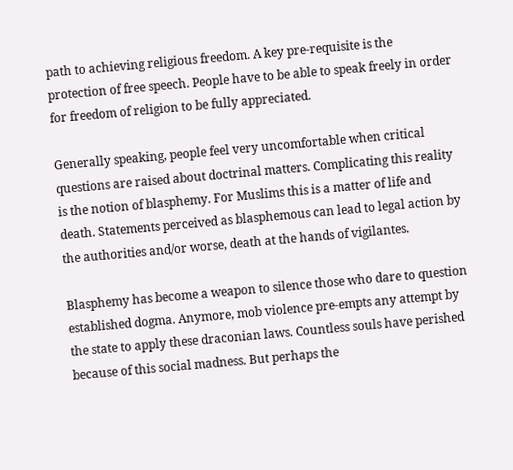path to achieving religious freedom. A key pre-requisite is the protection of free speech. People have to be able to speak freely in order for freedom of religion to be fully appreciated.

Generally speaking, people feel very uncomfortable when critical questions are raised about doctrinal matters. Complicating this reality is the notion of blasphemy. For Muslims this is a matter of life and death. Statements perceived as blasphemous can lead to legal action by the authorities and/or worse, death at the hands of vigilantes.

Blasphemy has become a weapon to silence those who dare to question established dogma. Anymore, mob violence pre-empts any attempt by the state to apply these draconian laws. Countless souls have perished because of this social madness. But perhaps the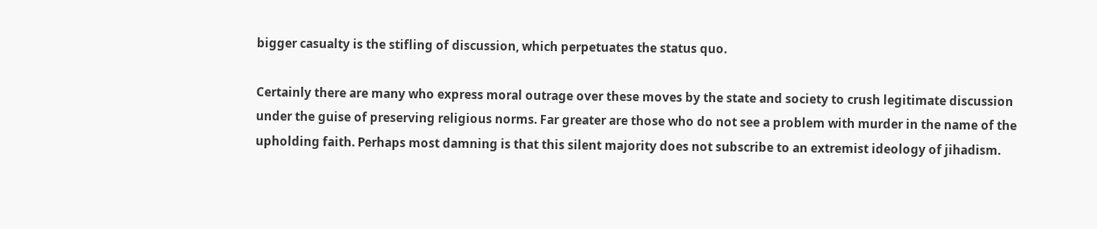bigger casualty is the stifling of discussion, which perpetuates the status quo.

Certainly there are many who express moral outrage over these moves by the state and society to crush legitimate discussion under the guise of preserving religious norms. Far greater are those who do not see a problem with murder in the name of the upholding faith. Perhaps most damning is that this silent majority does not subscribe to an extremist ideology of jihadism.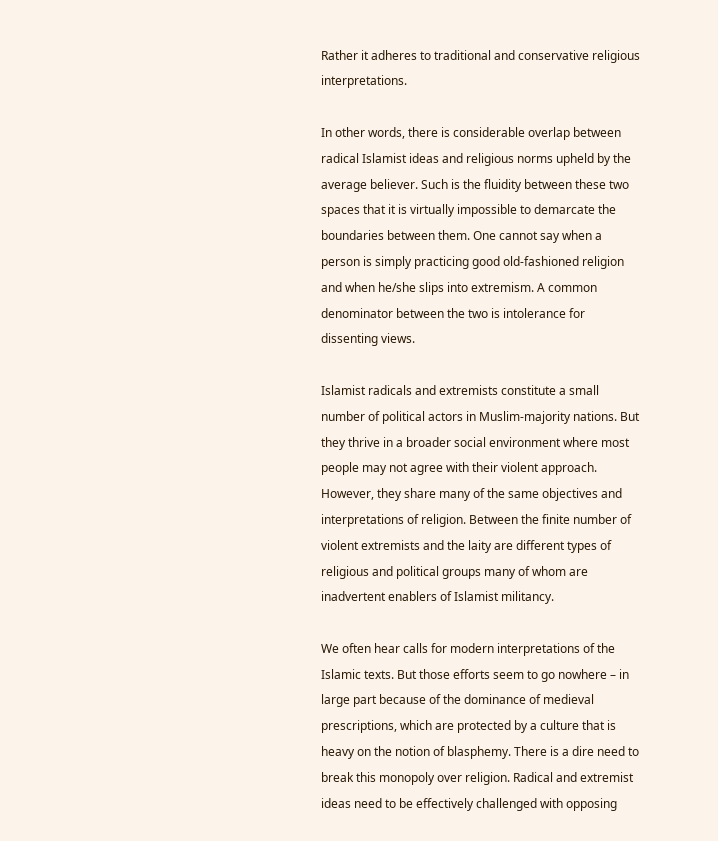Rather it adheres to traditional and conservative religious interpretations.

In other words, there is considerable overlap between radical Islamist ideas and religious norms upheld by the average believer. Such is the fluidity between these two spaces that it is virtually impossible to demarcate the boundaries between them. One cannot say when a person is simply practicing good old-fashioned religion and when he/she slips into extremism. A common denominator between the two is intolerance for dissenting views.

Islamist radicals and extremists constitute a small number of political actors in Muslim-majority nations. But they thrive in a broader social environment where most people may not agree with their violent approach. However, they share many of the same objectives and interpretations of religion. Between the finite number of violent extremists and the laity are different types of religious and political groups many of whom are inadvertent enablers of Islamist militancy.

We often hear calls for modern interpretations of the Islamic texts. But those efforts seem to go nowhere – in large part because of the dominance of medieval prescriptions, which are protected by a culture that is heavy on the notion of blasphemy. There is a dire need to break this monopoly over religion. Radical and extremist ideas need to be effectively challenged with opposing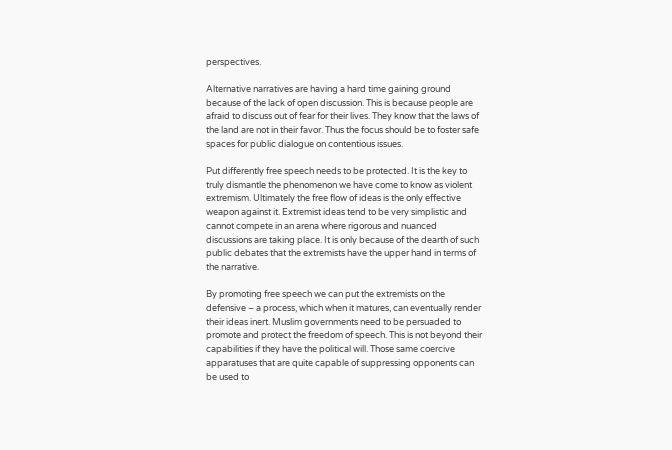perspectives.

Alternative narratives are having a hard time gaining ground because of the lack of open discussion. This is because people are afraid to discuss out of fear for their lives. They know that the laws of the land are not in their favor. Thus the focus should be to foster safe spaces for public dialogue on contentious issues.

Put differently free speech needs to be protected. It is the key to truly dismantle the phenomenon we have come to know as violent extremism. Ultimately the free flow of ideas is the only effective weapon against it. Extremist ideas tend to be very simplistic and cannot compete in an arena where rigorous and nuanced discussions are taking place. It is only because of the dearth of such public debates that the extremists have the upper hand in terms of the narrative.

By promoting free speech we can put the extremists on the defensive – a process, which when it matures, can eventually render their ideas inert. Muslim governments need to be persuaded to promote and protect the freedom of speech. This is not beyond their capabilities if they have the political will. Those same coercive apparatuses that are quite capable of suppressing opponents can be used to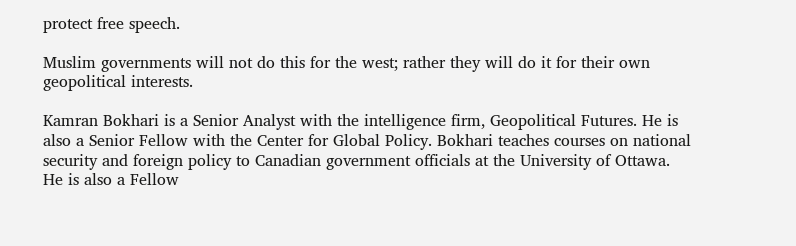protect free speech.

Muslim governments will not do this for the west; rather they will do it for their own geopolitical interests.

Kamran Bokhari is a Senior Analyst with the intelligence firm, Geopolitical Futures. He is also a Senior Fellow with the Center for Global Policy. Bokhari teaches courses on national security and foreign policy to Canadian government officials at the University of Ottawa. He is also a Fellow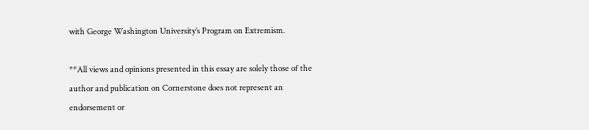with George Washington University’s Program on Extremism.

**All views and opinions presented in this essay are solely those of the author and publication on Cornerstone does not represent an endorsement or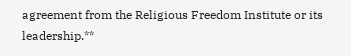agreement from the Religious Freedom Institute or its leadership.**